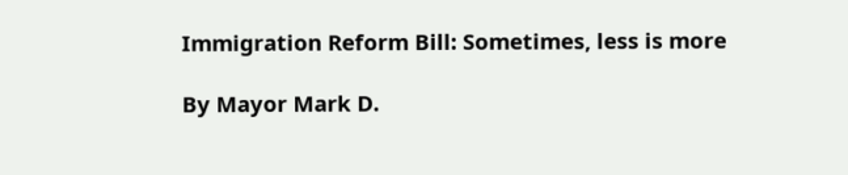Immigration Reform Bill: Sometimes, less is more

By Mayor Mark D.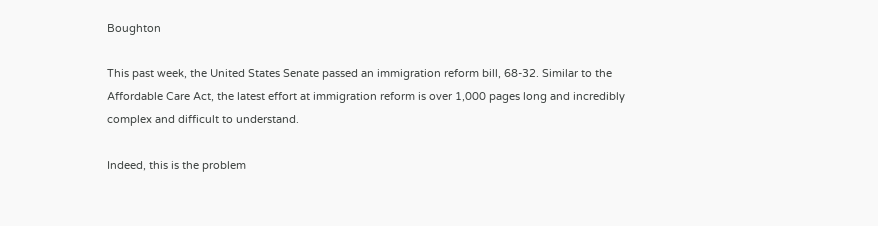Boughton

This past week, the United States Senate passed an immigration reform bill, 68-32. Similar to the Affordable Care Act, the latest effort at immigration reform is over 1,000 pages long and incredibly complex and difficult to understand.

Indeed, this is the problem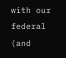with our federal (and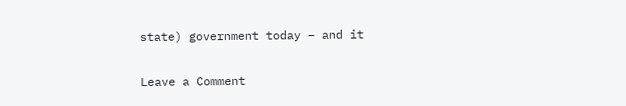state) government today – and it

Leave a Comment